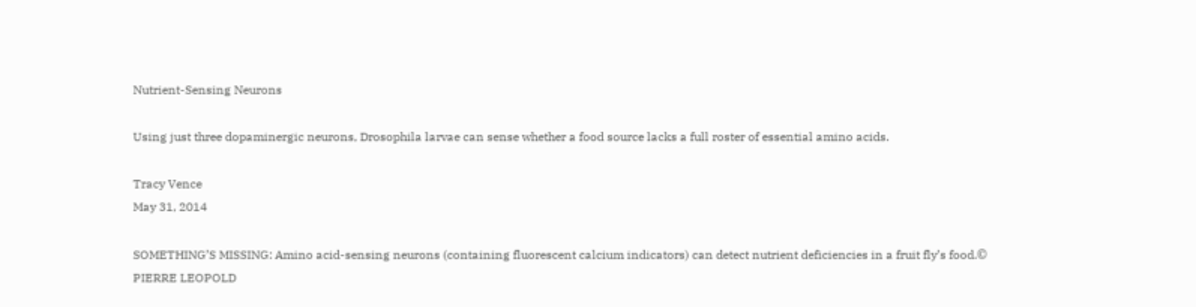Nutrient-Sensing Neurons

Using just three dopaminergic neurons, Drosophila larvae can sense whether a food source lacks a full roster of essential amino acids.

Tracy Vence
May 31, 2014

SOMETHING’S MISSING: Amino acid-sensing neurons (containing fluorescent calcium indicators) can detect nutrient deficiencies in a fruit fly’s food.© PIERRE LEOPOLD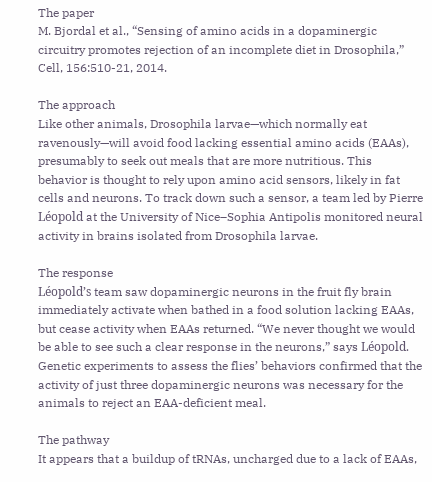The paper
M. Bjordal et al., “Sensing of amino acids in a dopaminergic circuitry promotes rejection of an incomplete diet in Drosophila,” Cell, 156:510-21, 2014.

The approach
Like other animals, Drosophila larvae—which normally eat ravenously—will avoid food lacking essential amino acids (EAAs), presumably to seek out meals that are more nutritious. This behavior is thought to rely upon amino acid sensors, likely in fat cells and neurons. To track down such a sensor, a team led by Pierre Léopold at the University of Nice–Sophia Antipolis monitored neural activity in brains isolated from Drosophila larvae.

The response
Léopold’s team saw dopaminergic neurons in the fruit fly brain immediately activate when bathed in a food solution lacking EAAs, but cease activity when EAAs returned. “We never thought we would be able to see such a clear response in the neurons,” says Léopold. Genetic experiments to assess the flies’ behaviors confirmed that the activity of just three dopaminergic neurons was necessary for the animals to reject an EAA-deficient meal.

The pathway
It appears that a buildup of tRNAs, uncharged due to a lack of EAAs,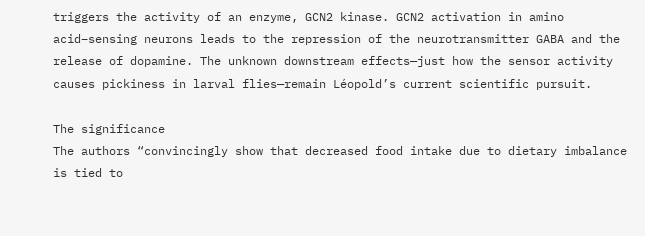triggers the activity of an enzyme, GCN2 kinase. GCN2 activation in amino acid–sensing neurons leads to the repression of the neurotransmitter GABA and the release of dopamine. The unknown downstream effects—just how the sensor activity causes pickiness in larval flies—remain Léopold’s current scientific pursuit.

The significance
The authors “convincingly show that decreased food intake due to dietary imbalance is tied to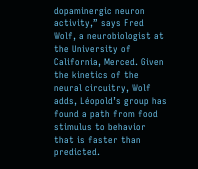dopaminergic neuron activity,” says Fred Wolf, a neurobiologist at the University of California, Merced. Given the kinetics of the neural circuitry, Wolf adds, Léopold’s group has found a path from food stimulus to behavior that is faster than predicted.